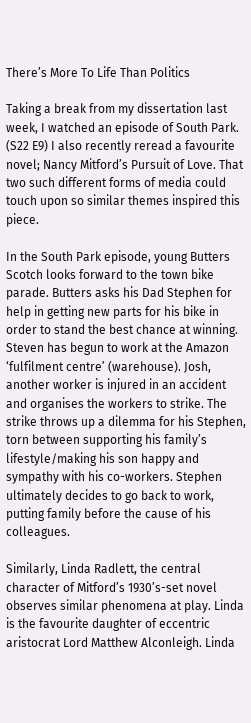There’s More To Life Than Politics

Taking a break from my dissertation last week, I watched an episode of South Park. (S22 E9) I also recently reread a favourite novel; Nancy Mitford’s Pursuit of Love. That two such different forms of media could touch upon so similar themes inspired this piece.

In the South Park episode, young Butters Scotch looks forward to the town bike parade. Butters asks his Dad Stephen for help in getting new parts for his bike in order to stand the best chance at winning. Steven has begun to work at the Amazon ‘fulfilment centre’ (warehouse). Josh, another worker is injured in an accident and organises the workers to strike. The strike throws up a dilemma for his Stephen, torn between supporting his family’s lifestyle/making his son happy and sympathy with his co-workers. Stephen ultimately decides to go back to work, putting family before the cause of his colleagues.

Similarly, Linda Radlett, the central character of Mitford’s 1930’s-set novel observes similar phenomena at play. Linda is the favourite daughter of eccentric aristocrat Lord Matthew Alconleigh. Linda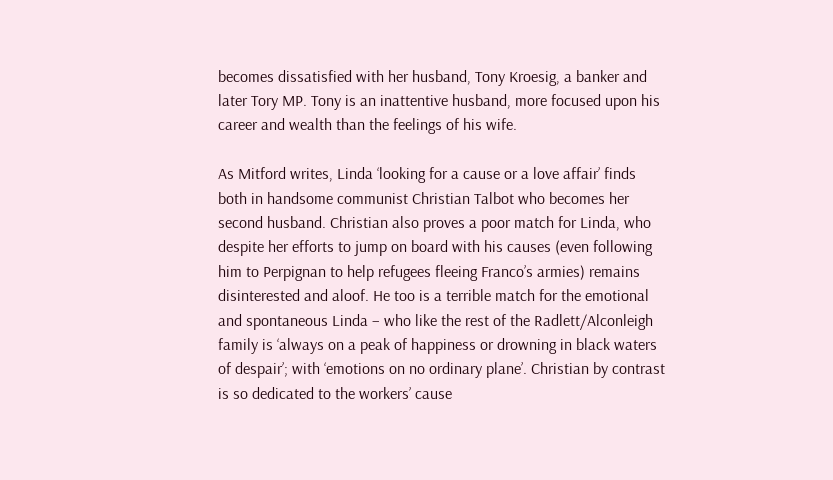becomes dissatisfied with her husband, Tony Kroesig, a banker and later Tory MP. Tony is an inattentive husband, more focused upon his career and wealth than the feelings of his wife.

As Mitford writes, Linda ‘looking for a cause or a love affair’ finds both in handsome communist Christian Talbot who becomes her second husband. Christian also proves a poor match for Linda, who despite her efforts to jump on board with his causes (even following him to Perpignan to help refugees fleeing Franco’s armies) remains disinterested and aloof. He too is a terrible match for the emotional and spontaneous Linda – who like the rest of the Radlett/Alconleigh family is ‘always on a peak of happiness or drowning in black waters of despair’; with ‘emotions on no ordinary plane’. Christian by contrast is so dedicated to the workers’ cause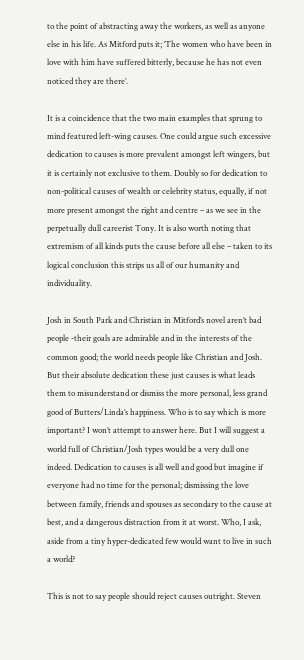to the point of abstracting away the workers, as well as anyone else in his life. As Mitford puts it; ‘The women who have been in love with him have suffered bitterly, because he has not even noticed they are there’.

It is a coincidence that the two main examples that sprung to mind featured left-wing causes. One could argue such excessive dedication to causes is more prevalent amongst left wingers, but it is certainly not exclusive to them. Doubly so for dedication to non-political causes of wealth or celebrity status, equally, if not more present amongst the right and centre – as we see in the perpetually dull careerist Tony. It is also worth noting that extremism of all kinds puts the cause before all else – taken to its logical conclusion this strips us all of our humanity and individuality.

Josh in South Park and Christian in Mitford’s novel aren’t bad people -their goals are admirable and in the interests of the common good; the world needs people like Christian and Josh. But their absolute dedication these just causes is what leads them to misunderstand or dismiss the more personal, less grand good of Butters/Linda’s happiness. Who is to say which is more important? I won’t attempt to answer here. But I will suggest a world full of Christian/Josh types would be a very dull one indeed. Dedication to causes is all well and good but imagine if everyone had no time for the personal; dismissing the love between family, friends and spouses as secondary to the cause at best, and a dangerous distraction from it at worst. Who, I ask, aside from a tiny hyper-dedicated few would want to live in such a world?

This is not to say people should reject causes outright. Steven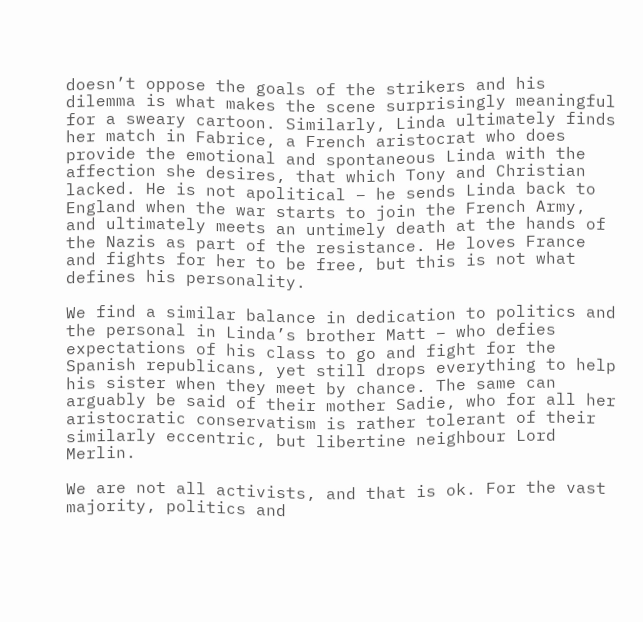doesn’t oppose the goals of the strikers and his dilemma is what makes the scene surprisingly meaningful for a sweary cartoon. Similarly, Linda ultimately finds her match in Fabrice, a French aristocrat who does provide the emotional and spontaneous Linda with the affection she desires, that which Tony and Christian lacked. He is not apolitical – he sends Linda back to England when the war starts to join the French Army, and ultimately meets an untimely death at the hands of the Nazis as part of the resistance. He loves France and fights for her to be free, but this is not what defines his personality.

We find a similar balance in dedication to politics and the personal in Linda’s brother Matt – who defies expectations of his class to go and fight for the Spanish republicans, yet still drops everything to help his sister when they meet by chance. The same can arguably be said of their mother Sadie, who for all her aristocratic conservatism is rather tolerant of their similarly eccentric, but libertine neighbour Lord Merlin.

We are not all activists, and that is ok. For the vast majority, politics and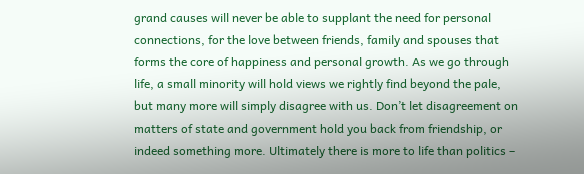grand causes will never be able to supplant the need for personal connections, for the love between friends, family and spouses that forms the core of happiness and personal growth. As we go through life, a small minority will hold views we rightly find beyond the pale, but many more will simply disagree with us. Don’t let disagreement on matters of state and government hold you back from friendship, or indeed something more. Ultimately there is more to life than politics –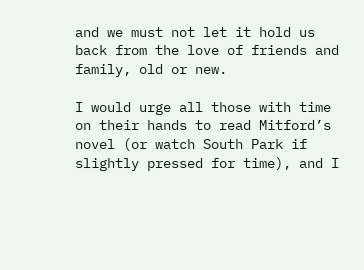and we must not let it hold us back from the love of friends and family, old or new.

I would urge all those with time on their hands to read Mitford’s novel (or watch South Park if slightly pressed for time), and I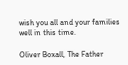wish you all and your families well in this time.

Oliver Boxall, The Father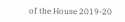of the House 2019-20